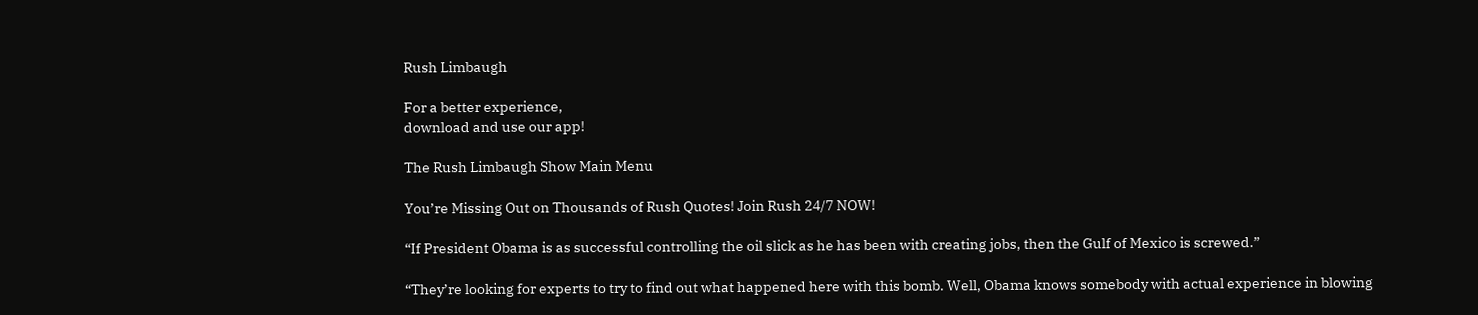Rush Limbaugh

For a better experience,
download and use our app!

The Rush Limbaugh Show Main Menu

You’re Missing Out on Thousands of Rush Quotes! Join Rush 24/7 NOW!

“If President Obama is as successful controlling the oil slick as he has been with creating jobs, then the Gulf of Mexico is screwed.”

“They’re looking for experts to try to find out what happened here with this bomb. Well, Obama knows somebody with actual experience in blowing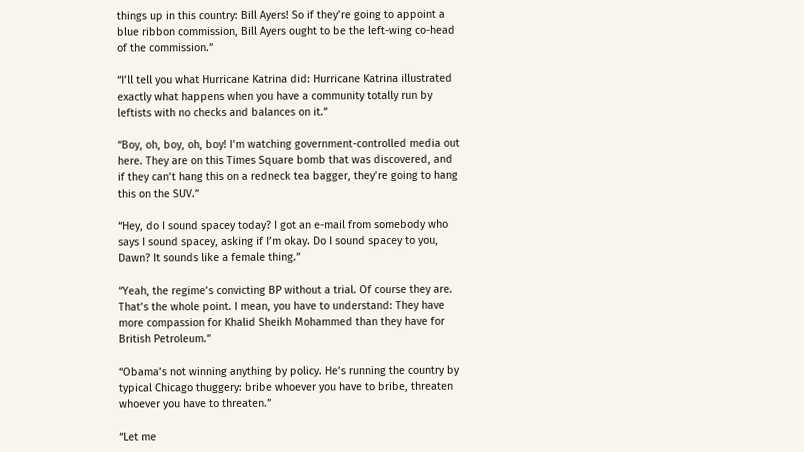things up in this country: Bill Ayers! So if they’re going to appoint a blue ribbon commission, Bill Ayers ought to be the left-wing co-head of the commission.”

“I’ll tell you what Hurricane Katrina did: Hurricane Katrina illustrated exactly what happens when you have a community totally run by leftists with no checks and balances on it.”

“Boy, oh, boy, oh, boy! I’m watching government-controlled media out here. They are on this Times Square bomb that was discovered, and if they can’t hang this on a redneck tea bagger, they’re going to hang this on the SUV.”

“Hey, do I sound spacey today? I got an e-mail from somebody who says I sound spacey, asking if I’m okay. Do I sound spacey to you, Dawn? It sounds like a female thing.”

“Yeah, the regime’s convicting BP without a trial. Of course they are. That’s the whole point. I mean, you have to understand: They have more compassion for Khalid Sheikh Mohammed than they have for British Petroleum.”

“Obama’s not winning anything by policy. He’s running the country by typical Chicago thuggery: bribe whoever you have to bribe, threaten whoever you have to threaten.”

“Let me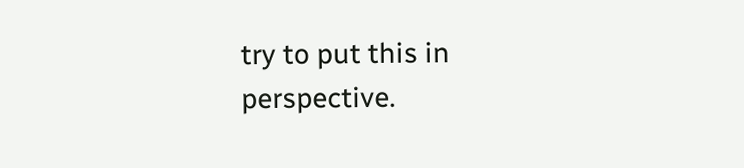try to put this in perspective.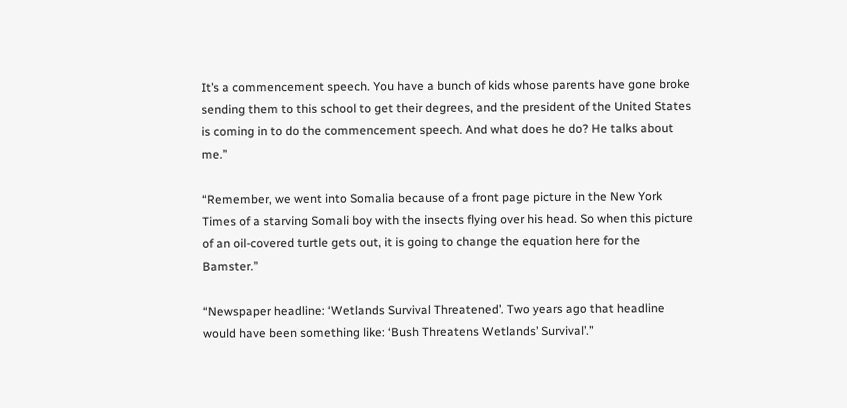It’s a commencement speech. You have a bunch of kids whose parents have gone broke sending them to this school to get their degrees, and the president of the United States is coming in to do the commencement speech. And what does he do? He talks about me.”

“Remember, we went into Somalia because of a front page picture in the New York Times of a starving Somali boy with the insects flying over his head. So when this picture of an oil-covered turtle gets out, it is going to change the equation here for the Bamster.”

“Newspaper headline: ‘Wetlands Survival Threatened’. Two years ago that headline would have been something like: ‘Bush Threatens Wetlands’ Survival’.”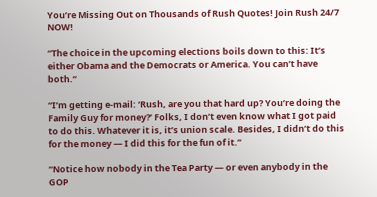You’re Missing Out on Thousands of Rush Quotes! Join Rush 24/7 NOW!

“The choice in the upcoming elections boils down to this: It’s either Obama and the Democrats or America. You can’t have both.”

“I’m getting e-mail: ‘Rush, are you that hard up? You’re doing the Family Guy for money?’ Folks, I don’t even know what I got paid to do this. Whatever it is, it’s union scale. Besides, I didn’t do this for the money — I did this for the fun of it.”

“Notice how nobody in the Tea Party — or even anybody in the GOP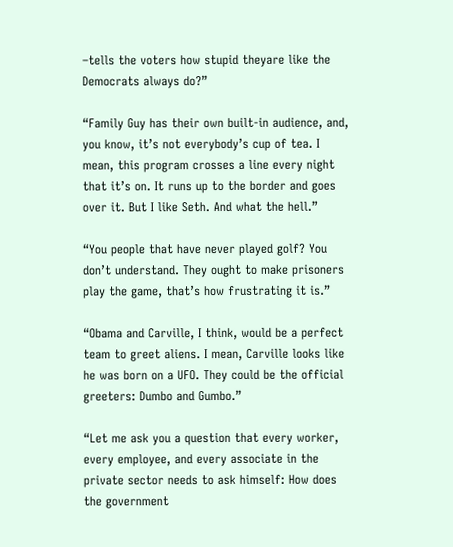–tells the voters how stupid theyare like the Democrats always do?”

“Family Guy has their own built-in audience, and, you know, it’s not everybody’s cup of tea. I mean, this program crosses a line every night that it’s on. It runs up to the border and goes over it. But I like Seth. And what the hell.”

“You people that have never played golf? You don’t understand. They ought to make prisoners play the game, that’s how frustrating it is.”

“Obama and Carville, I think, would be a perfect team to greet aliens. I mean, Carville looks like he was born on a UFO. They could be the official greeters: Dumbo and Gumbo.”

“Let me ask you a question that every worker, every employee, and every associate in the private sector needs to ask himself: How does the government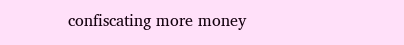confiscating more money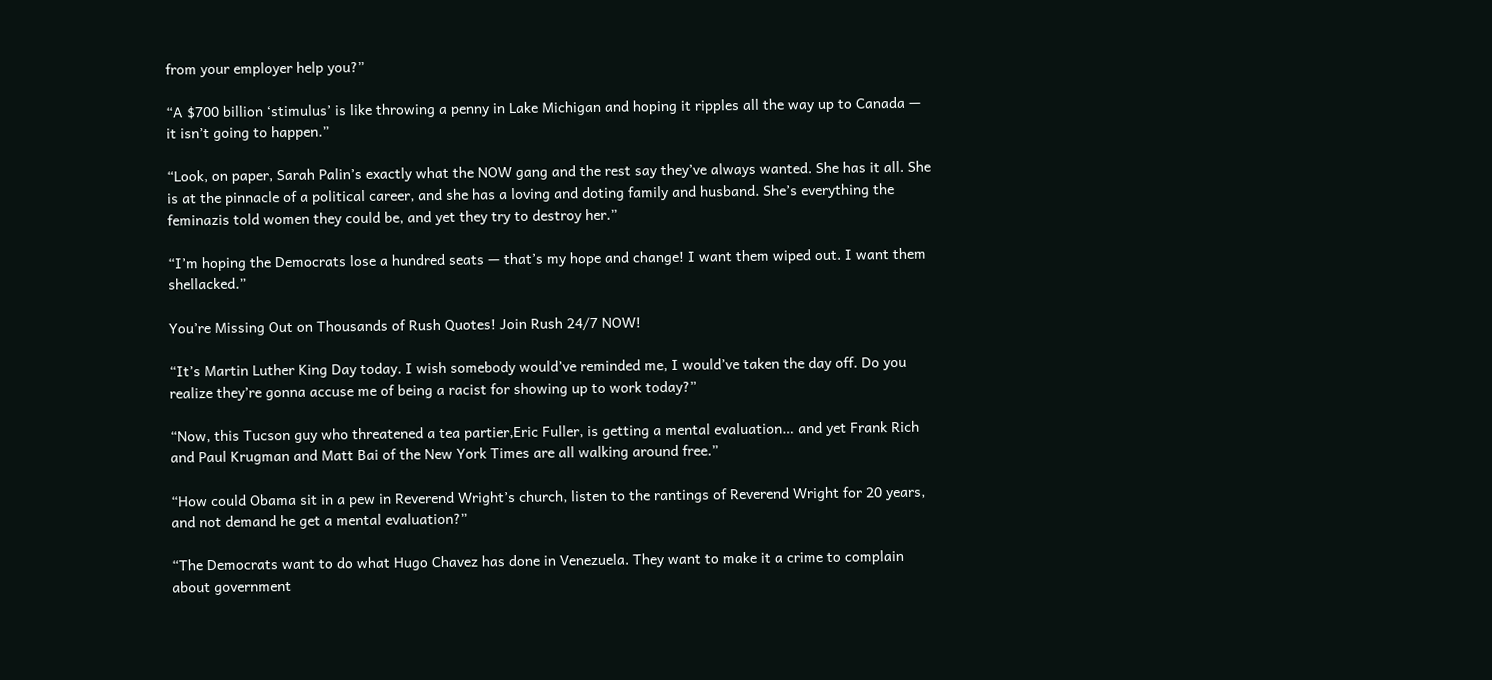from your employer help you?”

“A $700 billion ‘stimulus’ is like throwing a penny in Lake Michigan and hoping it ripples all the way up to Canada — it isn’t going to happen.”

“Look, on paper, Sarah Palin’s exactly what the NOW gang and the rest say they’ve always wanted. She has it all. She is at the pinnacle of a political career, and she has a loving and doting family and husband. She’s everything the feminazis told women they could be, and yet they try to destroy her.”

“I’m hoping the Democrats lose a hundred seats — that’s my hope and change! I want them wiped out. I want them shellacked.”

You’re Missing Out on Thousands of Rush Quotes! Join Rush 24/7 NOW!

“It’s Martin Luther King Day today. I wish somebody would’ve reminded me, I would’ve taken the day off. Do you realize they’re gonna accuse me of being a racist for showing up to work today?”

“Now, this Tucson guy who threatened a tea partier,Eric Fuller, is getting a mental evaluation… and yet Frank Rich and Paul Krugman and Matt Bai of the New York Times are all walking around free.”

“How could Obama sit in a pew in Reverend Wright’s church, listen to the rantings of Reverend Wright for 20 years, and not demand he get a mental evaluation?”

“The Democrats want to do what Hugo Chavez has done in Venezuela. They want to make it a crime to complain about government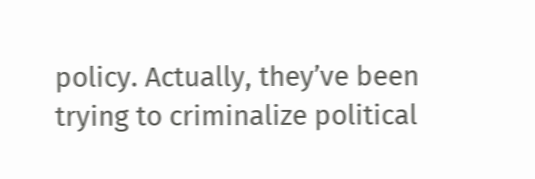policy. Actually, they’ve been trying to criminalize political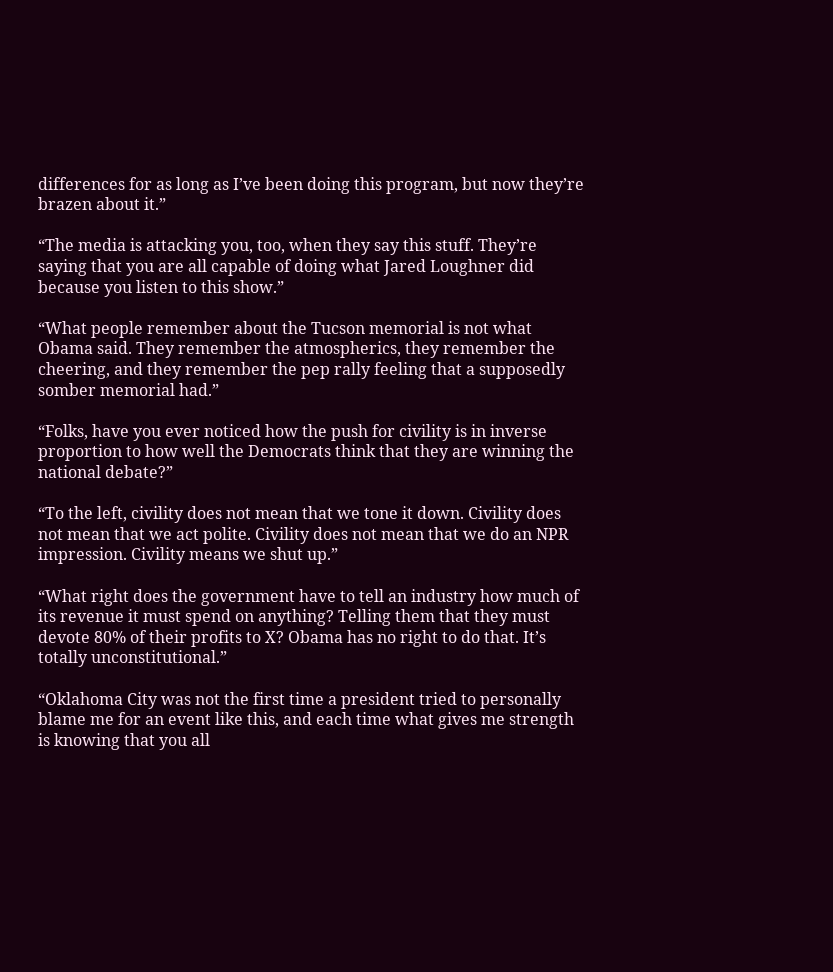differences for as long as I’ve been doing this program, but now they’re brazen about it.”

“The media is attacking you, too, when they say this stuff. They’re saying that you are all capable of doing what Jared Loughner did because you listen to this show.”

“What people remember about the Tucson memorial is not what Obama said. They remember the atmospherics, they remember the cheering, and they remember the pep rally feeling that a supposedly somber memorial had.”

“Folks, have you ever noticed how the push for civility is in inverse proportion to how well the Democrats think that they are winning the national debate?”

“To the left, civility does not mean that we tone it down. Civility does not mean that we act polite. Civility does not mean that we do an NPR impression. Civility means we shut up.”

“What right does the government have to tell an industry how much of its revenue it must spend on anything? Telling them that they must devote 80% of their profits to X? Obama has no right to do that. It’s totally unconstitutional.”

“Oklahoma City was not the first time a president tried to personally blame me for an event like this, and each time what gives me strength is knowing that you all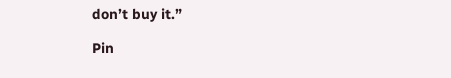don’t buy it.”

Pin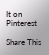It on Pinterest

Share This